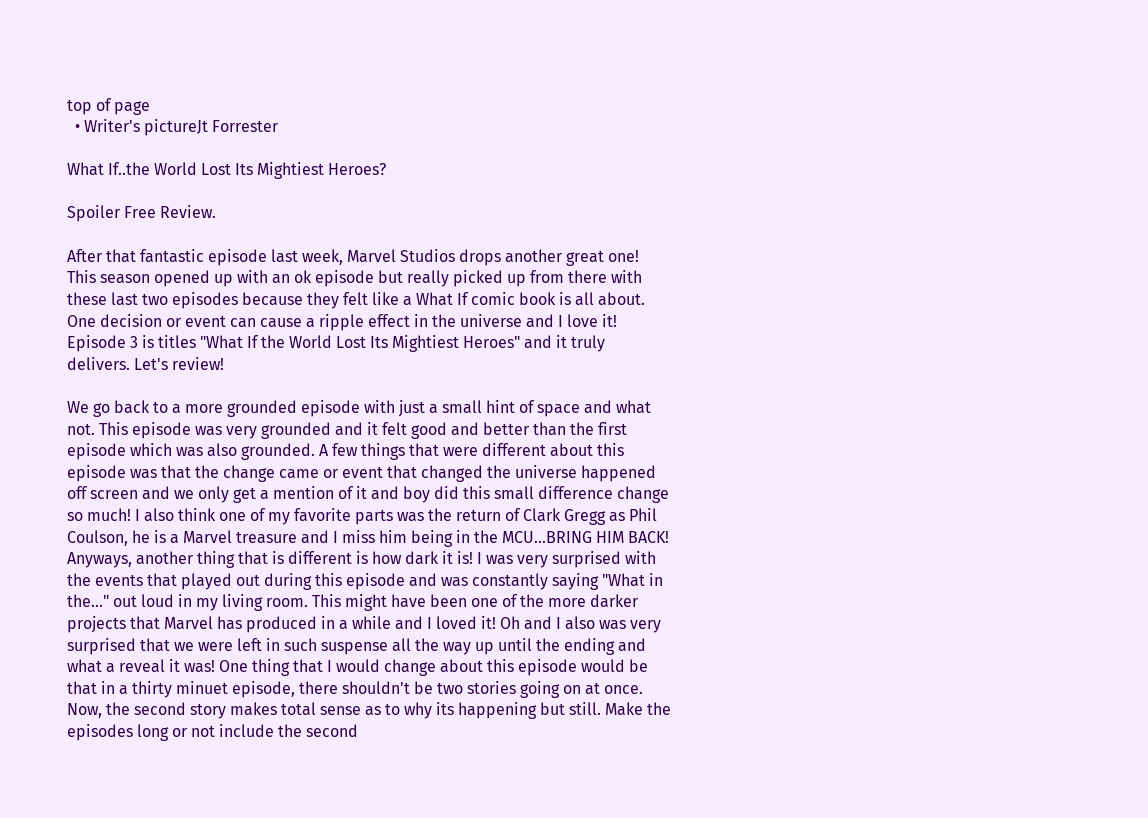top of page
  • Writer's pictureJt Forrester

What If..the World Lost Its Mightiest Heroes?

Spoiler Free Review.

After that fantastic episode last week, Marvel Studios drops another great one! This season opened up with an ok episode but really picked up from there with these last two episodes because they felt like a What If comic book is all about. One decision or event can cause a ripple effect in the universe and I love it! Episode 3 is titles "What If the World Lost Its Mightiest Heroes" and it truly delivers. Let's review!

We go back to a more grounded episode with just a small hint of space and what not. This episode was very grounded and it felt good and better than the first episode which was also grounded. A few things that were different about this episode was that the change came or event that changed the universe happened off screen and we only get a mention of it and boy did this small difference change so much! I also think one of my favorite parts was the return of Clark Gregg as Phil Coulson, he is a Marvel treasure and I miss him being in the MCU...BRING HIM BACK! Anyways, another thing that is different is how dark it is! I was very surprised with the events that played out during this episode and was constantly saying "What in the..." out loud in my living room. This might have been one of the more darker projects that Marvel has produced in a while and I loved it! Oh and I also was very surprised that we were left in such suspense all the way up until the ending and what a reveal it was! One thing that I would change about this episode would be that in a thirty minuet episode, there shouldn't be two stories going on at once. Now, the second story makes total sense as to why its happening but still. Make the episodes long or not include the second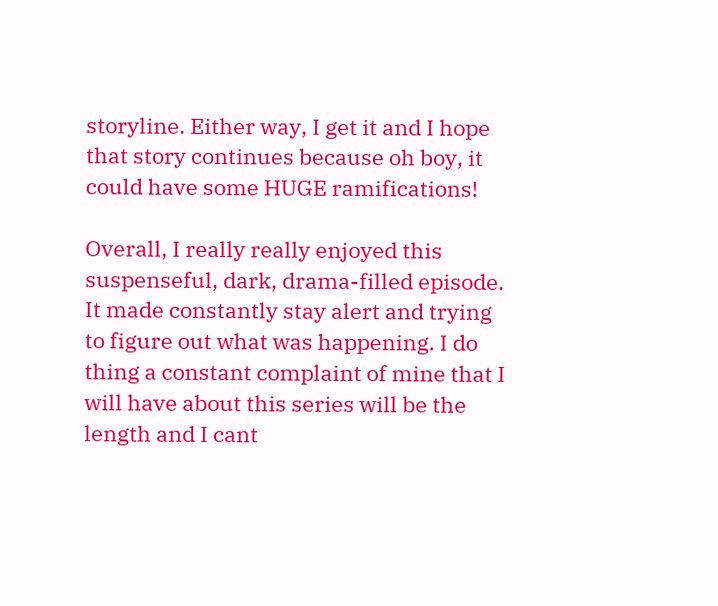storyline. Either way, I get it and I hope that story continues because oh boy, it could have some HUGE ramifications!

Overall, I really really enjoyed this suspenseful, dark, drama-filled episode. It made constantly stay alert and trying to figure out what was happening. I do thing a constant complaint of mine that I will have about this series will be the length and I cant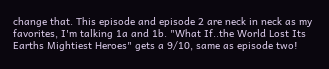change that. This episode and episode 2 are neck in neck as my favorites, I'm talking 1a and 1b. "What If..the World Lost Its Earths Mightiest Heroes" gets a 9/10, same as episode two!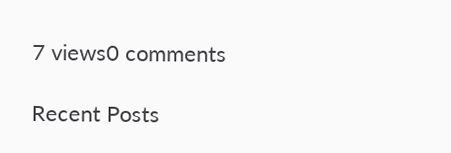7 views0 comments

Recent Posts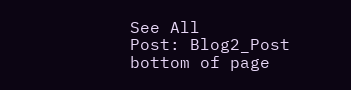See All
Post: Blog2_Post
bottom of page